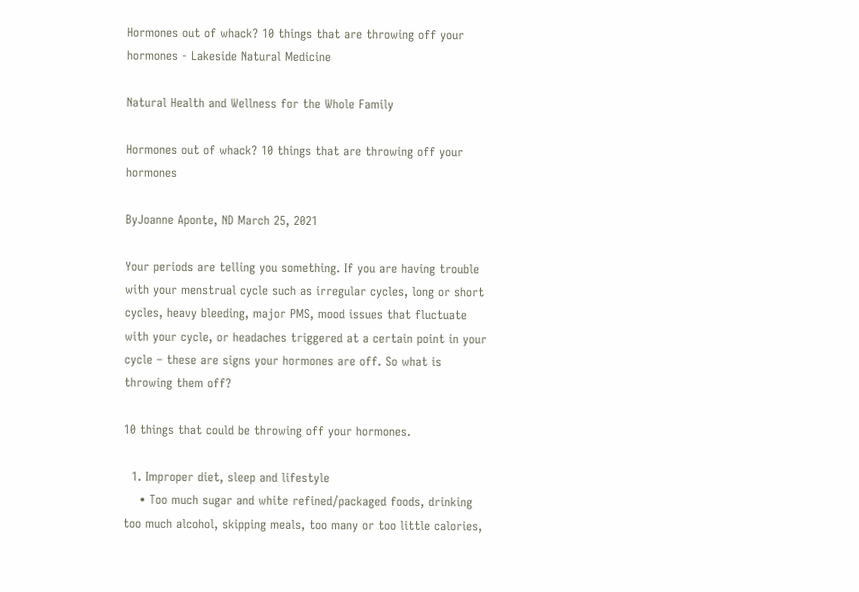Hormones out of whack? 10 things that are throwing off your hormones - Lakeside Natural Medicine

Natural Health and Wellness for the Whole Family

Hormones out of whack? 10 things that are throwing off your hormones

ByJoanne Aponte, ND March 25, 2021

Your periods are telling you something. If you are having trouble with your menstrual cycle such as irregular cycles, long or short cycles, heavy bleeding, major PMS, mood issues that fluctuate with your cycle, or headaches triggered at a certain point in your cycle – these are signs your hormones are off. So what is throwing them off?

10 things that could be throwing off your hormones.

  1. Improper diet, sleep and lifestyle
    • Too much sugar and white refined/packaged foods, drinking too much alcohol, skipping meals, too many or too little calories,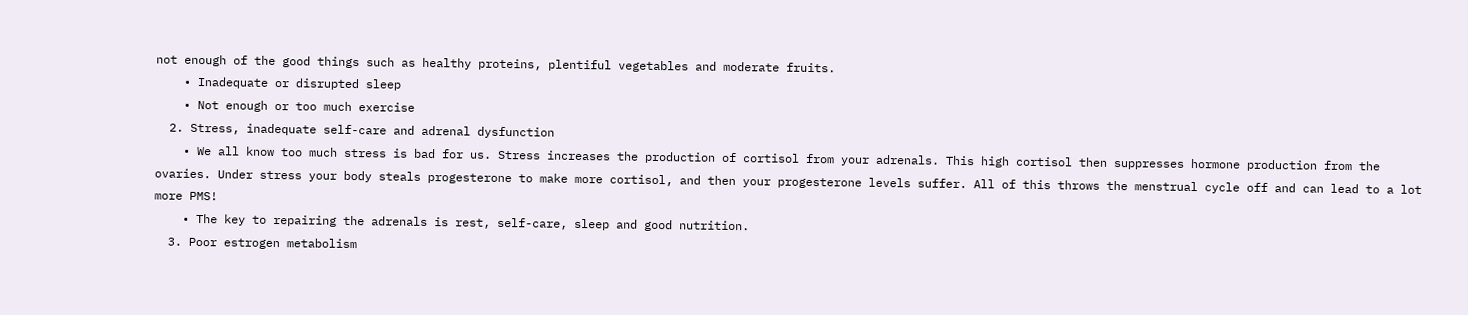not enough of the good things such as healthy proteins, plentiful vegetables and moderate fruits.
    • Inadequate or disrupted sleep
    • Not enough or too much exercise
  2. Stress, inadequate self-care and adrenal dysfunction
    • We all know too much stress is bad for us. Stress increases the production of cortisol from your adrenals. This high cortisol then suppresses hormone production from the ovaries. Under stress your body steals progesterone to make more cortisol, and then your progesterone levels suffer. All of this throws the menstrual cycle off and can lead to a lot more PMS!
    • The key to repairing the adrenals is rest, self-care, sleep and good nutrition.
  3. Poor estrogen metabolism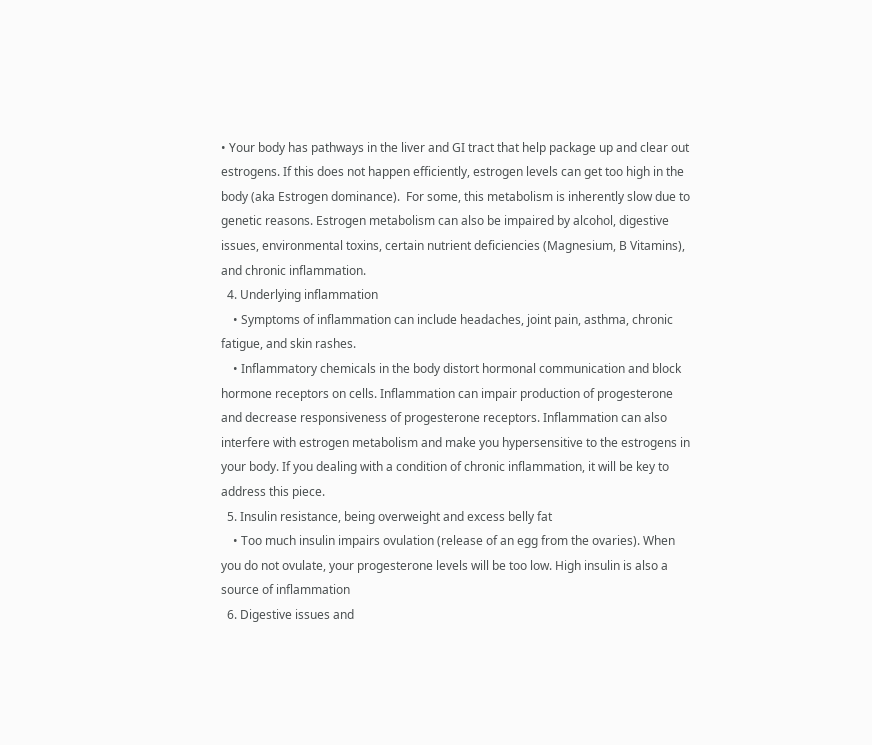• Your body has pathways in the liver and GI tract that help package up and clear out estrogens. If this does not happen efficiently, estrogen levels can get too high in the body (aka Estrogen dominance).  For some, this metabolism is inherently slow due to genetic reasons. Estrogen metabolism can also be impaired by alcohol, digestive issues, environmental toxins, certain nutrient deficiencies (Magnesium, B Vitamins), and chronic inflammation.
  4. Underlying inflammation
    • Symptoms of inflammation can include headaches, joint pain, asthma, chronic fatigue, and skin rashes.
    • Inflammatory chemicals in the body distort hormonal communication and block hormone receptors on cells. Inflammation can impair production of progesterone and decrease responsiveness of progesterone receptors. Inflammation can also interfere with estrogen metabolism and make you hypersensitive to the estrogens in your body. If you dealing with a condition of chronic inflammation, it will be key to address this piece.
  5. Insulin resistance, being overweight and excess belly fat
    • Too much insulin impairs ovulation (release of an egg from the ovaries). When you do not ovulate, your progesterone levels will be too low. High insulin is also a source of inflammation
  6. Digestive issues and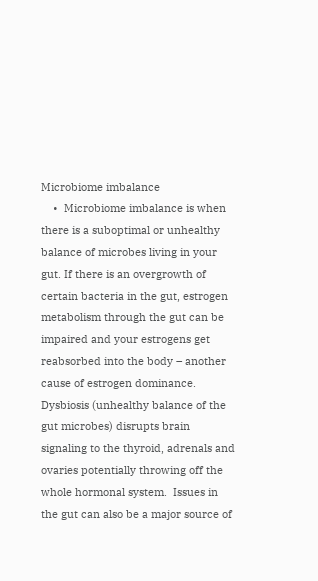Microbiome imbalance
    •  Microbiome imbalance is when there is a suboptimal or unhealthy balance of microbes living in your gut. If there is an overgrowth of certain bacteria in the gut, estrogen metabolism through the gut can be impaired and your estrogens get reabsorbed into the body – another cause of estrogen dominance. Dysbiosis (unhealthy balance of the gut microbes) disrupts brain signaling to the thyroid, adrenals and ovaries potentially throwing off the whole hormonal system.  Issues in the gut can also be a major source of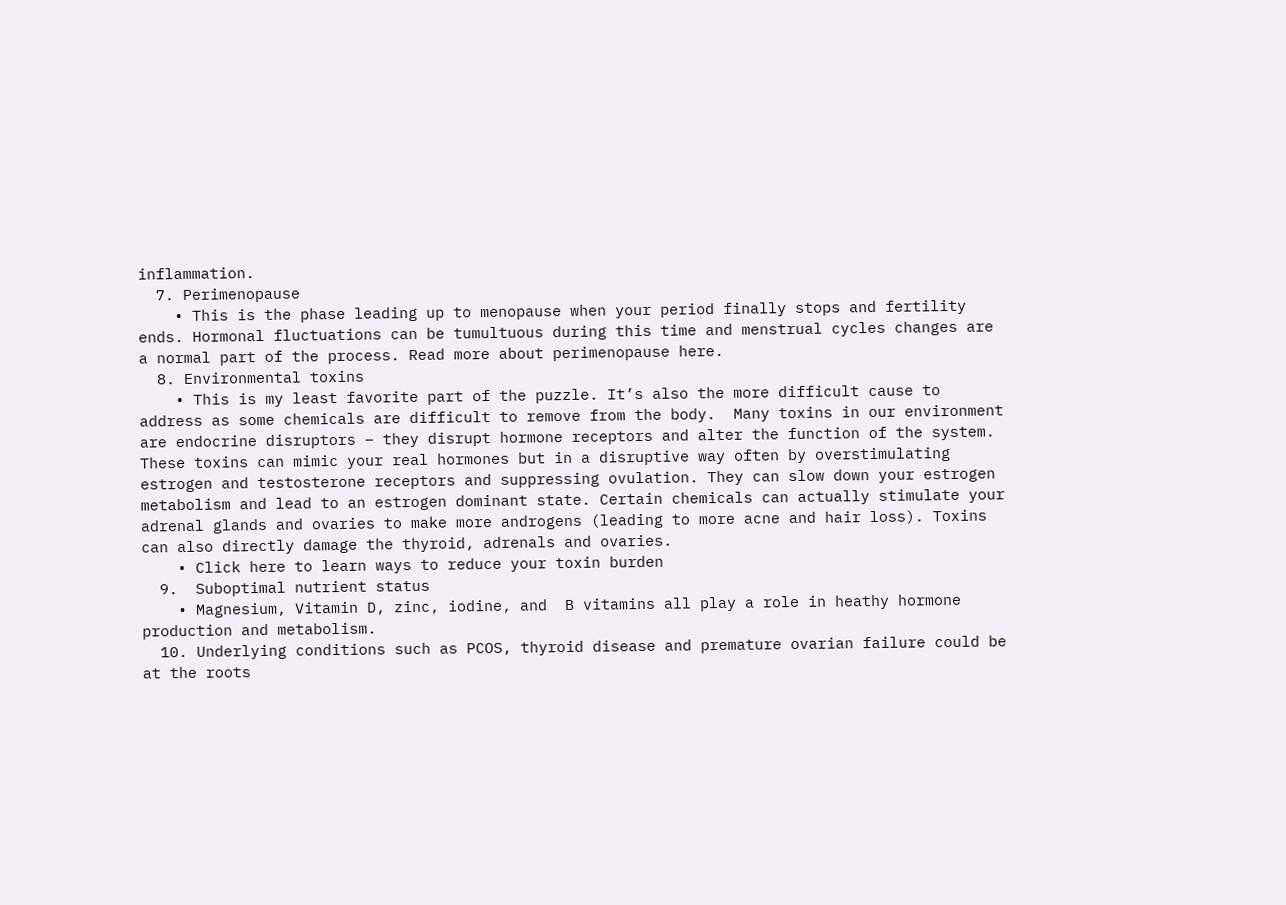inflammation.
  7. Perimenopause
    • This is the phase leading up to menopause when your period finally stops and fertility ends. Hormonal fluctuations can be tumultuous during this time and menstrual cycles changes are a normal part of the process. Read more about perimenopause here.
  8. Environmental toxins
    • This is my least favorite part of the puzzle. It’s also the more difficult cause to address as some chemicals are difficult to remove from the body.  Many toxins in our environment are endocrine disruptors – they disrupt hormone receptors and alter the function of the system. These toxins can mimic your real hormones but in a disruptive way often by overstimulating estrogen and testosterone receptors and suppressing ovulation. They can slow down your estrogen metabolism and lead to an estrogen dominant state. Certain chemicals can actually stimulate your adrenal glands and ovaries to make more androgens (leading to more acne and hair loss). Toxins can also directly damage the thyroid, adrenals and ovaries.
    • Click here to learn ways to reduce your toxin burden
  9.  Suboptimal nutrient status
    • Magnesium, Vitamin D, zinc, iodine, and  B vitamins all play a role in heathy hormone production and metabolism.
  10. Underlying conditions such as PCOS, thyroid disease and premature ovarian failure could be at the roots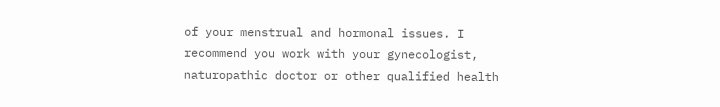of your menstrual and hormonal issues. I recommend you work with your gynecologist, naturopathic doctor or other qualified health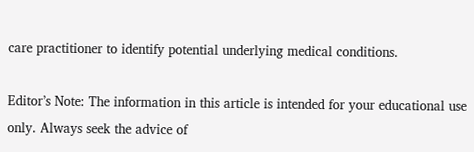care practitioner to identify potential underlying medical conditions.

Editor’s Note: The information in this article is intended for your educational use only. Always seek the advice of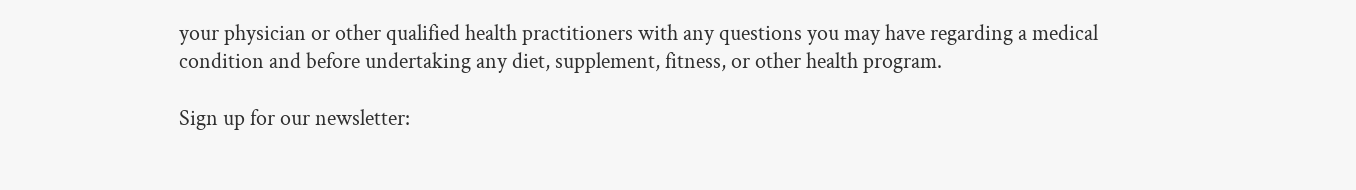your physician or other qualified health practitioners with any questions you may have regarding a medical condition and before undertaking any diet, supplement, fitness, or other health program.

Sign up for our newsletter: